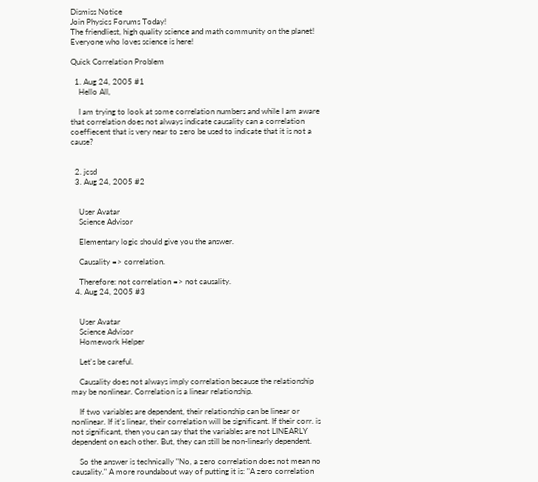Dismiss Notice
Join Physics Forums Today!
The friendliest, high quality science and math community on the planet! Everyone who loves science is here!

Quick Correlation Problem

  1. Aug 24, 2005 #1
    Hello All,

    I am trying to look at some correlation numbers and while I am aware that correlation does not always indicate causality can a correlation coeffiecent that is very near to zero be used to indicate that it is not a cause?


  2. jcsd
  3. Aug 24, 2005 #2


    User Avatar
    Science Advisor

    Elementary logic should give you the answer.

    Causality => correlation.

    Therefore: not correlation => not causality.
  4. Aug 24, 2005 #3


    User Avatar
    Science Advisor
    Homework Helper

    Let's be careful.

    Causality does not always imply correlation because the relationship may be nonlinear. Correlation is a linear relationship.

    If two variables are dependent, their relationship can be linear or nonlinear. If it's linear, their correlation will be significant. If their corr. is not significant, then you can say that the variables are not LINEARLY dependent on each other. But, they can still be non-linearly dependent.

    So the answer is technically "No, a zero correlation does not mean no causality." A more roundabout way of putting it is: "A zero correlation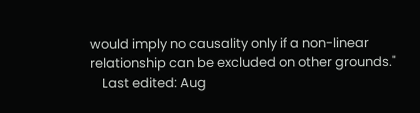would imply no causality only if a non-linear relationship can be excluded on other grounds."
    Last edited: Aug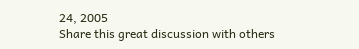24, 2005
Share this great discussion with others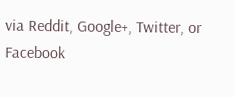via Reddit, Google+, Twitter, or Facebook